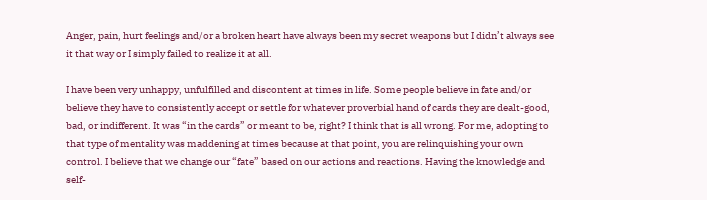Anger, pain, hurt feelings and/or a broken heart have always been my secret weapons but I didn’t always see it that way or I simply failed to realize it at all.

I have been very unhappy, unfulfilled and discontent at times in life. Some people believe in fate and/or believe they have to consistently accept or settle for whatever proverbial hand of cards they are dealt-good, bad, or indifferent. It was “in the cards” or meant to be, right? I think that is all wrong. For me, adopting to that type of mentality was maddening at times because at that point, you are relinquishing your own control. I believe that we change our “fate” based on our actions and reactions. Having the knowledge and self-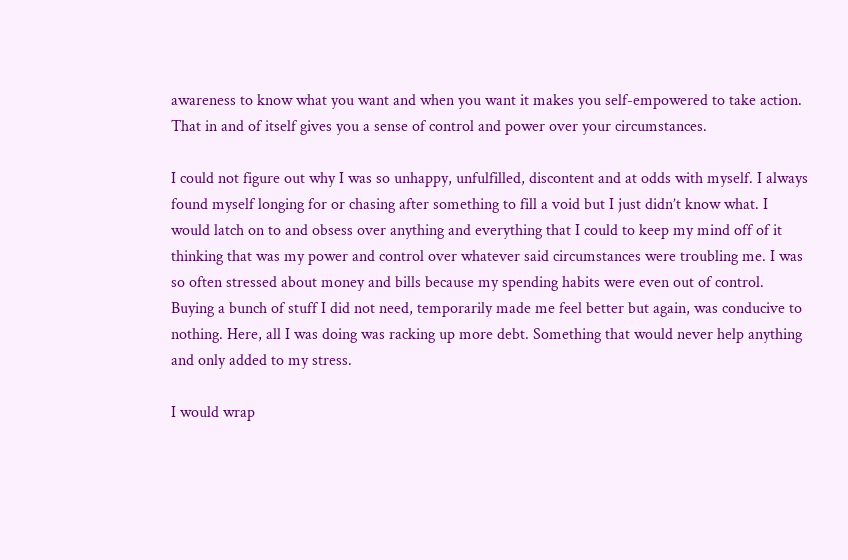awareness to know what you want and when you want it makes you self-empowered to take action. That in and of itself gives you a sense of control and power over your circumstances.

I could not figure out why I was so unhappy, unfulfilled, discontent and at odds with myself. I always found myself longing for or chasing after something to fill a void but I just didn’t know what. I would latch on to and obsess over anything and everything that I could to keep my mind off of it thinking that was my power and control over whatever said circumstances were troubling me. I was so often stressed about money and bills because my spending habits were even out of control. Buying a bunch of stuff I did not need, temporarily made me feel better but again, was conducive to nothing. Here, all I was doing was racking up more debt. Something that would never help anything and only added to my stress.

I would wrap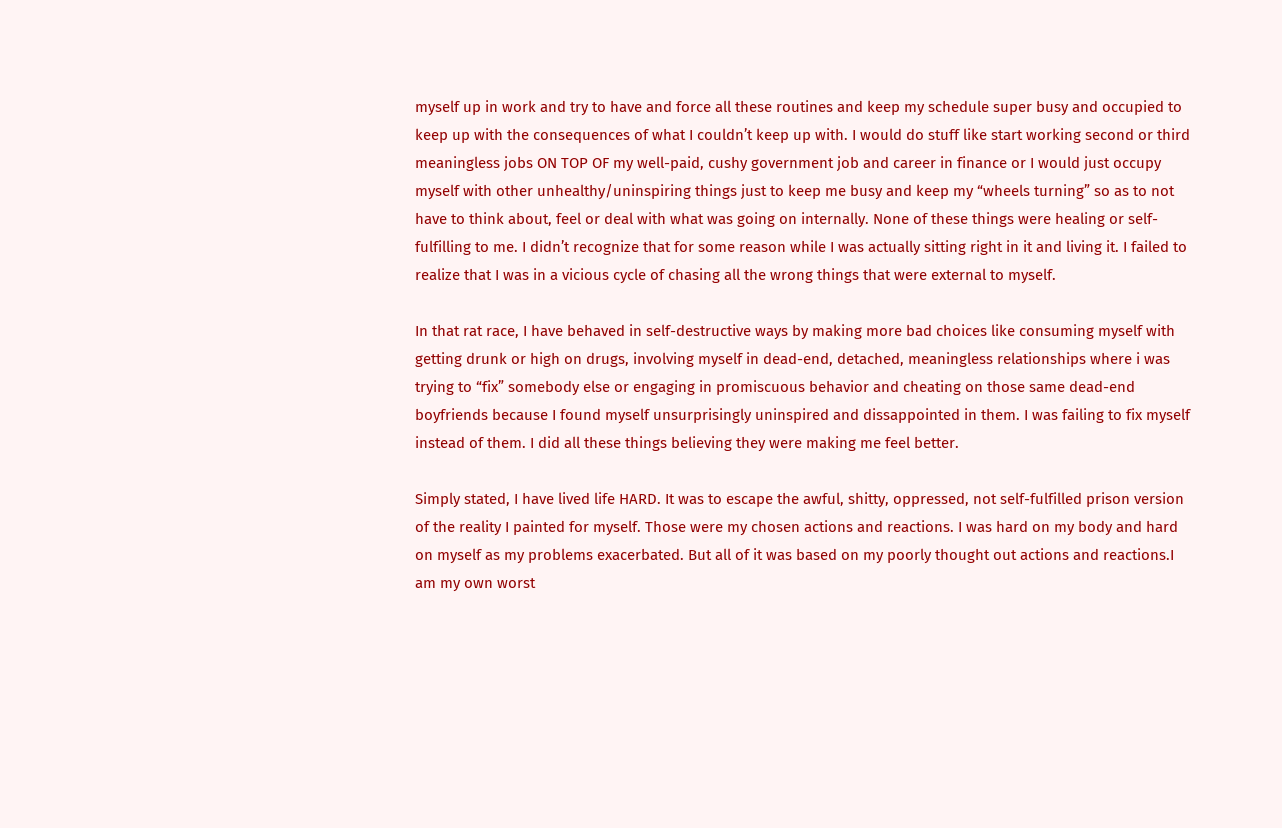myself up in work and try to have and force all these routines and keep my schedule super busy and occupied to keep up with the consequences of what I couldn’t keep up with. I would do stuff like start working second or third meaningless jobs ON TOP OF my well-paid, cushy government job and career in finance or I would just occupy myself with other unhealthy/uninspiring things just to keep me busy and keep my “wheels turning” so as to not have to think about, feel or deal with what was going on internally. None of these things were healing or self-fulfilling to me. I didn’t recognize that for some reason while I was actually sitting right in it and living it. I failed to realize that I was in a vicious cycle of chasing all the wrong things that were external to myself.

In that rat race, I have behaved in self-destructive ways by making more bad choices like consuming myself with getting drunk or high on drugs, involving myself in dead-end, detached, meaningless relationships where i was trying to “fix” somebody else or engaging in promiscuous behavior and cheating on those same dead-end boyfriends because I found myself unsurprisingly uninspired and dissappointed in them. I was failing to fix myself instead of them. I did all these things believing they were making me feel better.

Simply stated, I have lived life HARD. It was to escape the awful, shitty, oppressed, not self-fulfilled prison version of the reality I painted for myself. Those were my chosen actions and reactions. I was hard on my body and hard on myself as my problems exacerbated. But all of it was based on my poorly thought out actions and reactions.I am my own worst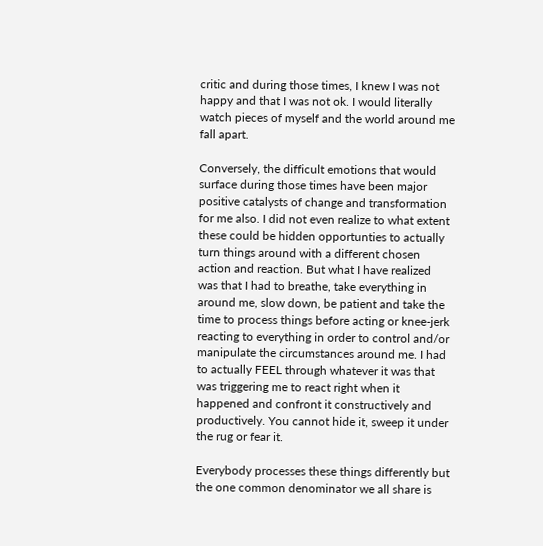critic and during those times, I knew I was not happy and that I was not ok. I would literally watch pieces of myself and the world around me fall apart.

Conversely, the difficult emotions that would surface during those times have been major positive catalysts of change and transformation for me also. I did not even realize to what extent these could be hidden opportunties to actually turn things around with a different chosen action and reaction. But what I have realized was that I had to breathe, take everything in around me, slow down, be patient and take the time to process things before acting or knee-jerk reacting to everything in order to control and/or manipulate the circumstances around me. I had to actually FEEL through whatever it was that was triggering me to react right when it happened and confront it constructively and productively. You cannot hide it, sweep it under the rug or fear it.

Everybody processes these things differently but the one common denominator we all share is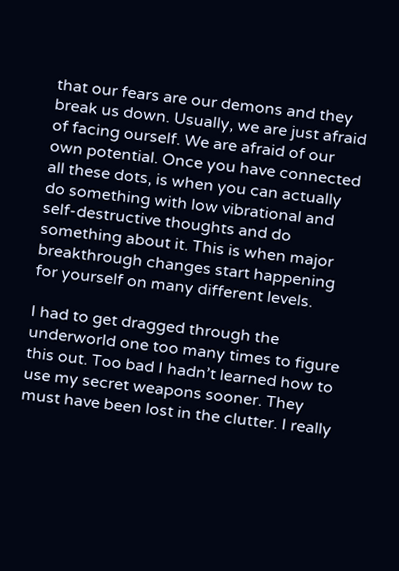that our fears are our demons and they break us down. Usually, we are just afraid of facing ourself. We are afraid of our own potential. Once you have connected all these dots, is when you can actually do something with low vibrational and self-destructive thoughts and do something about it. This is when major breakthrough changes start happening for yourself on many different levels.

I had to get dragged through the underworld one too many times to figure this out. Too bad I hadn’t learned how to use my secret weapons sooner. They must have been lost in the clutter. I really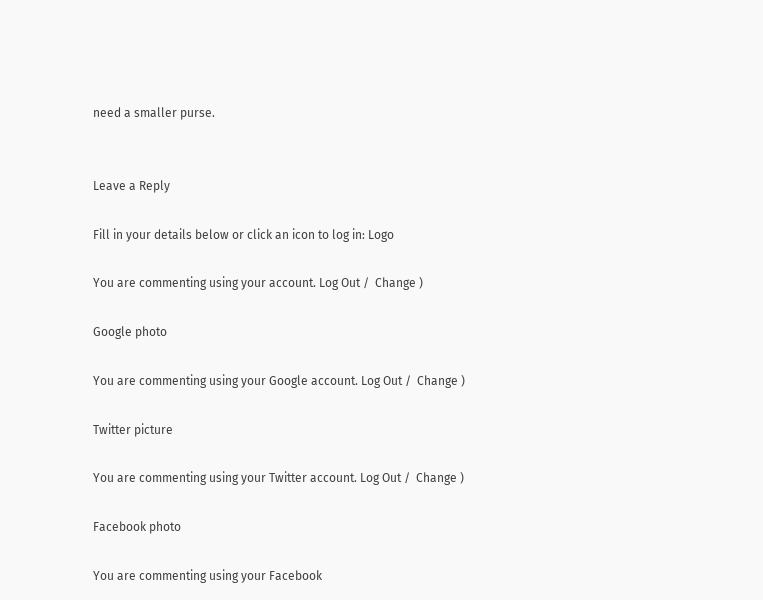need a smaller purse.


Leave a Reply

Fill in your details below or click an icon to log in: Logo

You are commenting using your account. Log Out /  Change )

Google photo

You are commenting using your Google account. Log Out /  Change )

Twitter picture

You are commenting using your Twitter account. Log Out /  Change )

Facebook photo

You are commenting using your Facebook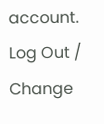account. Log Out /  Change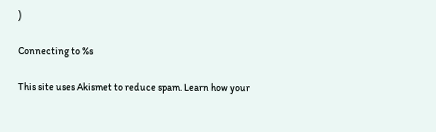)

Connecting to %s

This site uses Akismet to reduce spam. Learn how your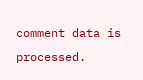comment data is processed.